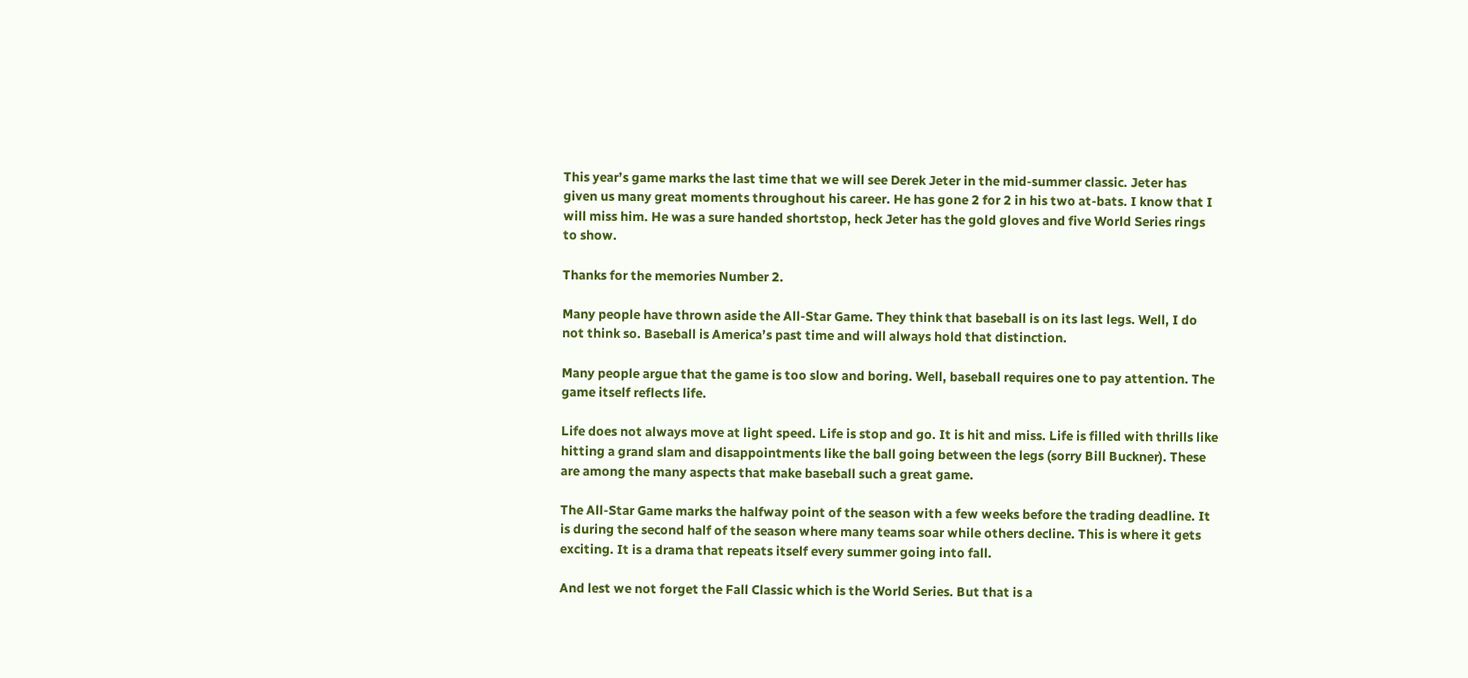This year’s game marks the last time that we will see Derek Jeter in the mid-summer classic. Jeter has given us many great moments throughout his career. He has gone 2 for 2 in his two at-bats. I know that I will miss him. He was a sure handed shortstop, heck Jeter has the gold gloves and five World Series rings to show.

Thanks for the memories Number 2.

Many people have thrown aside the All-Star Game. They think that baseball is on its last legs. Well, I do not think so. Baseball is America’s past time and will always hold that distinction.

Many people argue that the game is too slow and boring. Well, baseball requires one to pay attention. The game itself reflects life.

Life does not always move at light speed. Life is stop and go. It is hit and miss. Life is filled with thrills like hitting a grand slam and disappointments like the ball going between the legs (sorry Bill Buckner). These are among the many aspects that make baseball such a great game.

The All-Star Game marks the halfway point of the season with a few weeks before the trading deadline. It is during the second half of the season where many teams soar while others decline. This is where it gets exciting. It is a drama that repeats itself every summer going into fall.

And lest we not forget the Fall Classic which is the World Series. But that is a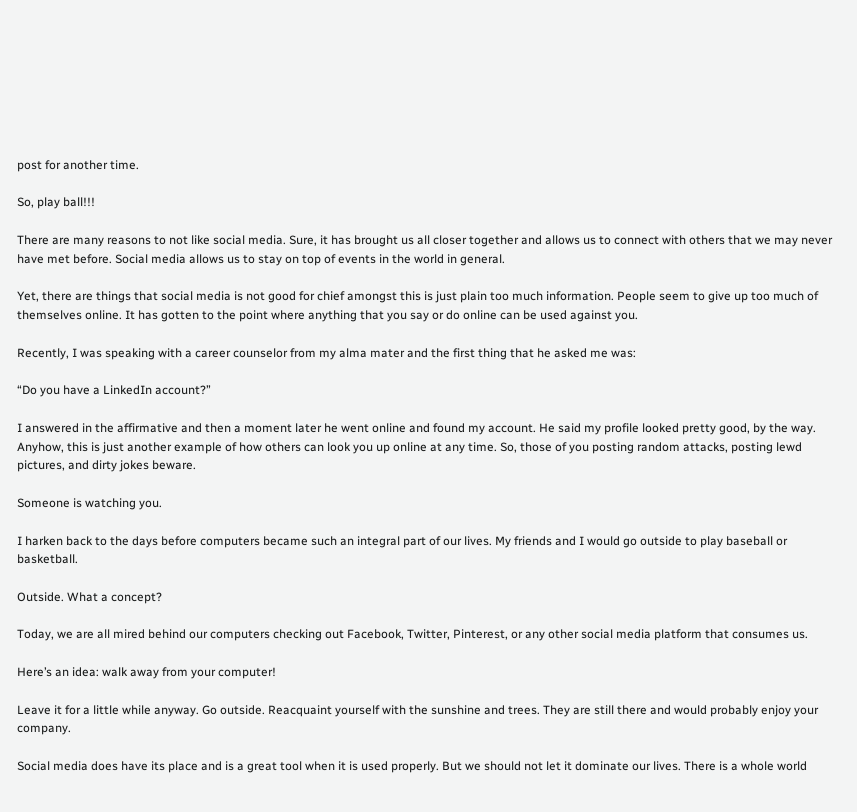post for another time.

So, play ball!!!

There are many reasons to not like social media. Sure, it has brought us all closer together and allows us to connect with others that we may never have met before. Social media allows us to stay on top of events in the world in general.

Yet, there are things that social media is not good for chief amongst this is just plain too much information. People seem to give up too much of themselves online. It has gotten to the point where anything that you say or do online can be used against you.

Recently, I was speaking with a career counselor from my alma mater and the first thing that he asked me was:

“Do you have a LinkedIn account?”

I answered in the affirmative and then a moment later he went online and found my account. He said my profile looked pretty good, by the way. Anyhow, this is just another example of how others can look you up online at any time. So, those of you posting random attacks, posting lewd pictures, and dirty jokes beware.

Someone is watching you.

I harken back to the days before computers became such an integral part of our lives. My friends and I would go outside to play baseball or basketball.

Outside. What a concept?

Today, we are all mired behind our computers checking out Facebook, Twitter, Pinterest, or any other social media platform that consumes us.

Here’s an idea: walk away from your computer!

Leave it for a little while anyway. Go outside. Reacquaint yourself with the sunshine and trees. They are still there and would probably enjoy your company.

Social media does have its place and is a great tool when it is used properly. But we should not let it dominate our lives. There is a whole world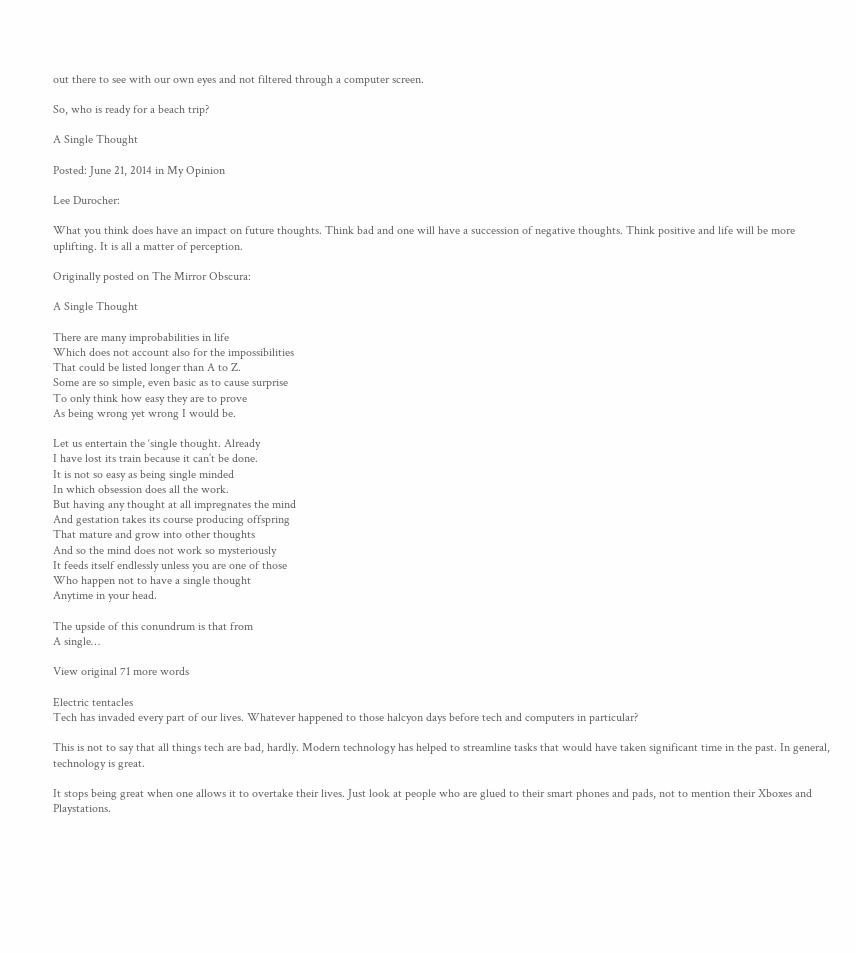out there to see with our own eyes and not filtered through a computer screen.

So, who is ready for a beach trip?

A Single Thought

Posted: June 21, 2014 in My Opinion

Lee Durocher:

What you think does have an impact on future thoughts. Think bad and one will have a succession of negative thoughts. Think positive and life will be more uplifting. It is all a matter of perception.

Originally posted on The Mirror Obscura:

A Single Thought

There are many improbabilities in life
Which does not account also for the impossibilities
That could be listed longer than A to Z.
Some are so simple, even basic as to cause surprise
To only think how easy they are to prove
As being wrong yet wrong I would be.

Let us entertain the ‘single thought. Already
I have lost its train because it can’t be done.
It is not so easy as being single minded
In which obsession does all the work.
But having any thought at all impregnates the mind
And gestation takes its course producing offspring
That mature and grow into other thoughts
And so the mind does not work so mysteriously
It feeds itself endlessly unless you are one of those
Who happen not to have a single thought
Anytime in your head.

The upside of this conundrum is that from
A single…

View original 71 more words

Electric tentacles
Tech has invaded every part of our lives. Whatever happened to those halcyon days before tech and computers in particular?

This is not to say that all things tech are bad, hardly. Modern technology has helped to streamline tasks that would have taken significant time in the past. In general, technology is great.

It stops being great when one allows it to overtake their lives. Just look at people who are glued to their smart phones and pads, not to mention their Xboxes and Playstations.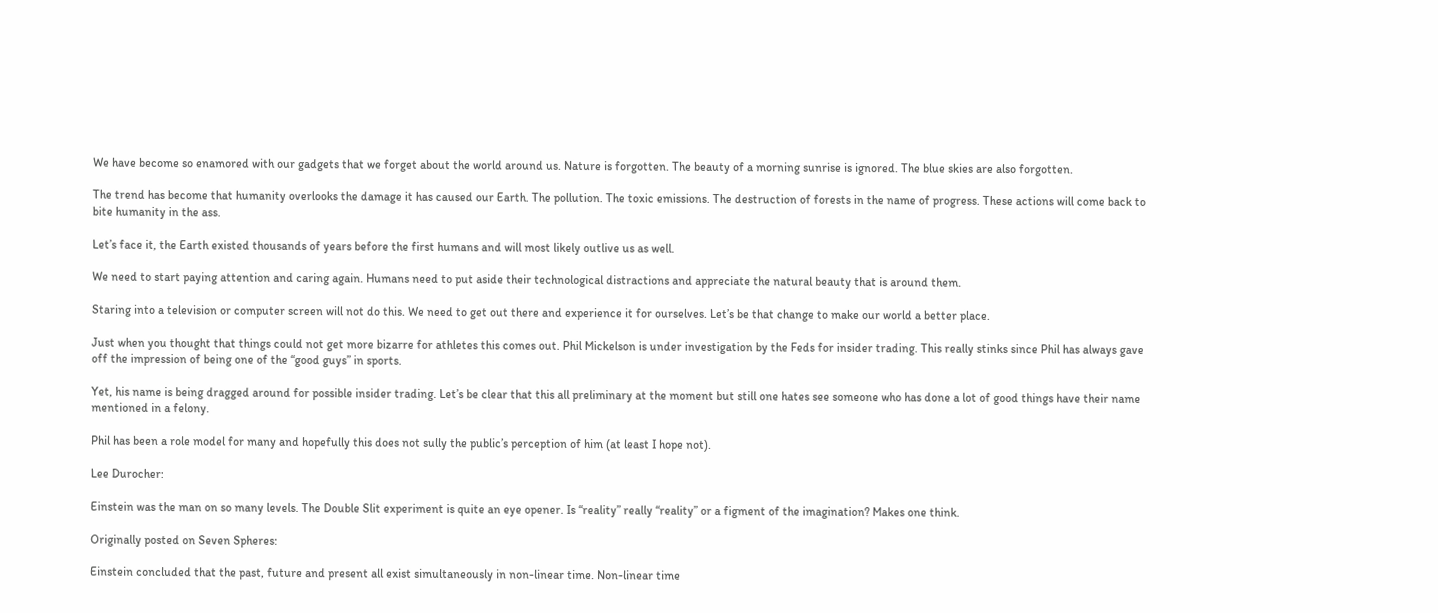We have become so enamored with our gadgets that we forget about the world around us. Nature is forgotten. The beauty of a morning sunrise is ignored. The blue skies are also forgotten.

The trend has become that humanity overlooks the damage it has caused our Earth. The pollution. The toxic emissions. The destruction of forests in the name of progress. These actions will come back to bite humanity in the ass.

Let’s face it, the Earth existed thousands of years before the first humans and will most likely outlive us as well.

We need to start paying attention and caring again. Humans need to put aside their technological distractions and appreciate the natural beauty that is around them.

Staring into a television or computer screen will not do this. We need to get out there and experience it for ourselves. Let’s be that change to make our world a better place.

Just when you thought that things could not get more bizarre for athletes this comes out. Phil Mickelson is under investigation by the Feds for insider trading. This really stinks since Phil has always gave off the impression of being one of the “good guys” in sports.

Yet, his name is being dragged around for possible insider trading. Let’s be clear that this all preliminary at the moment but still one hates see someone who has done a lot of good things have their name mentioned in a felony.

Phil has been a role model for many and hopefully this does not sully the public’s perception of him (at least I hope not).

Lee Durocher:

Einstein was the man on so many levels. The Double Slit experiment is quite an eye opener. Is “reality” really “reality” or a figment of the imagination? Makes one think.

Originally posted on Seven Spheres:

Einstein concluded that the past, future and present all exist simultaneously in non-linear time. Non-linear time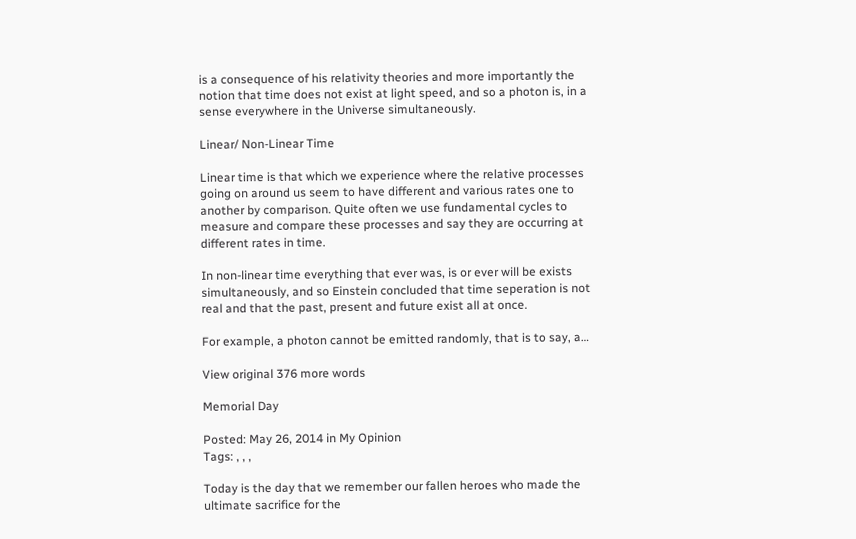is a consequence of his relativity theories and more importantly the notion that time does not exist at light speed, and so a photon is, in a sense everywhere in the Universe simultaneously.

Linear/ Non-Linear Time

Linear time is that which we experience where the relative processes going on around us seem to have different and various rates one to another by comparison. Quite often we use fundamental cycles to measure and compare these processes and say they are occurring at different rates in time.

In non-linear time everything that ever was, is or ever will be exists simultaneously, and so Einstein concluded that time seperation is not real and that the past, present and future exist all at once.

For example, a photon cannot be emitted randomly, that is to say, a…

View original 376 more words

Memorial Day

Posted: May 26, 2014 in My Opinion
Tags: , , ,

Today is the day that we remember our fallen heroes who made the ultimate sacrifice for the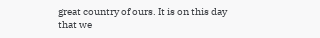great country of ours. It is on this day that we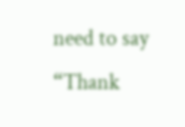need to say “Thank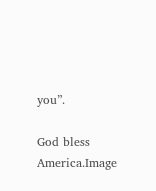you”.

God bless America.Image